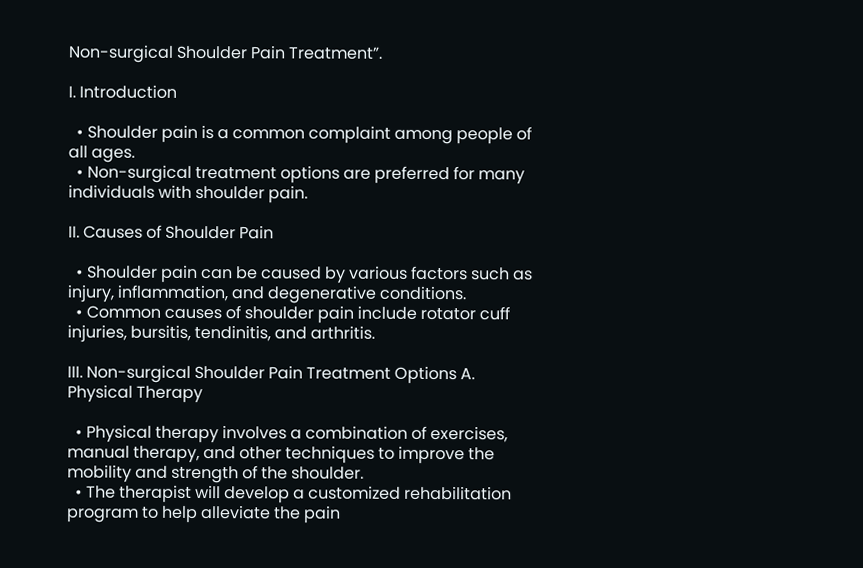Non-surgical Shoulder Pain Treatment”.

I. Introduction

  • Shoulder pain is a common complaint among people of all ages.
  • Non-surgical treatment options are preferred for many individuals with shoulder pain.

II. Causes of Shoulder Pain

  • Shoulder pain can be caused by various factors such as injury, inflammation, and degenerative conditions.
  • Common causes of shoulder pain include rotator cuff injuries, bursitis, tendinitis, and arthritis.

III. Non-surgical Shoulder Pain Treatment Options A. Physical Therapy

  • Physical therapy involves a combination of exercises, manual therapy, and other techniques to improve the mobility and strength of the shoulder.
  • The therapist will develop a customized rehabilitation program to help alleviate the pain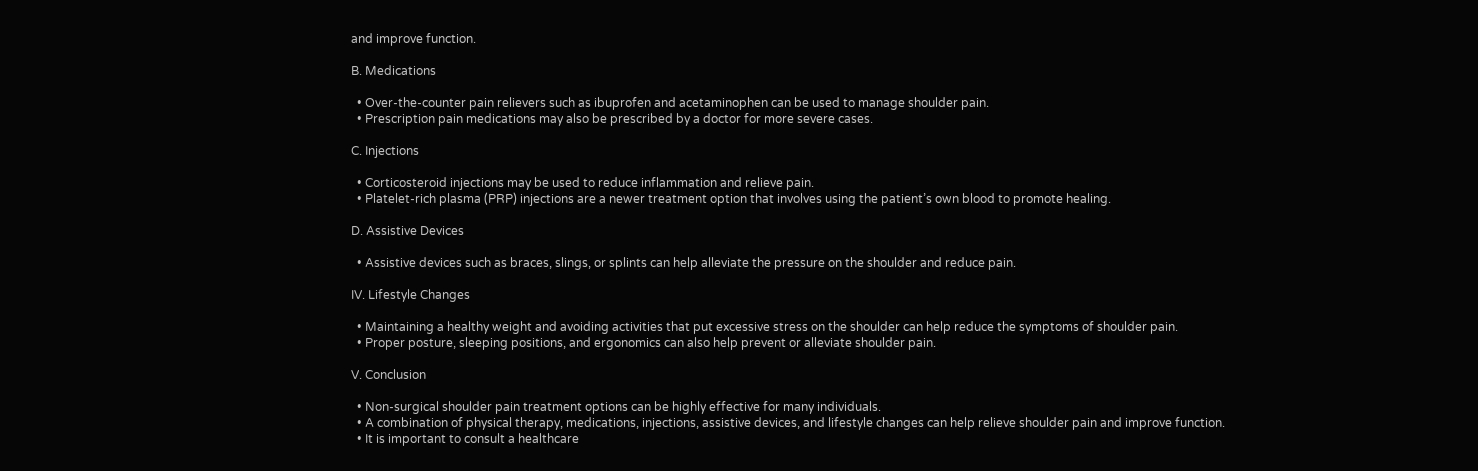and improve function.

B. Medications

  • Over-the-counter pain relievers such as ibuprofen and acetaminophen can be used to manage shoulder pain.
  • Prescription pain medications may also be prescribed by a doctor for more severe cases.

C. Injections

  • Corticosteroid injections may be used to reduce inflammation and relieve pain.
  • Platelet-rich plasma (PRP) injections are a newer treatment option that involves using the patient’s own blood to promote healing.

D. Assistive Devices

  • Assistive devices such as braces, slings, or splints can help alleviate the pressure on the shoulder and reduce pain.

IV. Lifestyle Changes

  • Maintaining a healthy weight and avoiding activities that put excessive stress on the shoulder can help reduce the symptoms of shoulder pain.
  • Proper posture, sleeping positions, and ergonomics can also help prevent or alleviate shoulder pain.

V. Conclusion

  • Non-surgical shoulder pain treatment options can be highly effective for many individuals.
  • A combination of physical therapy, medications, injections, assistive devices, and lifestyle changes can help relieve shoulder pain and improve function.
  • It is important to consult a healthcare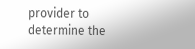provider to determine the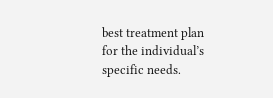best treatment plan for the individual’s specific needs.